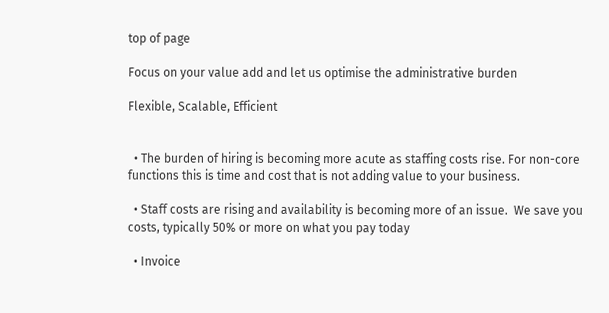top of page

Focus on your value add and let us optimise the administrative burden

Flexible, Scalable, Efficient


  • The burden of hiring is becoming more acute as staffing costs rise. For non-core functions this is time and cost that is not adding value to your business.

  • Staff costs are rising and availability is becoming more of an issue.  We save you costs, typically 50% or more on what you pay today

  • Invoice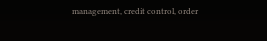management, credit control, order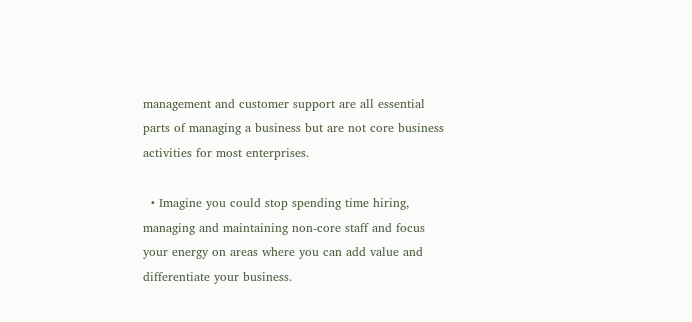management and customer support are all essential parts of managing a business but are not core business activities for most enterprises.

  • Imagine you could stop spending time hiring, managing and maintaining non-core staff and focus your energy on areas where you can add value and differentiate your business.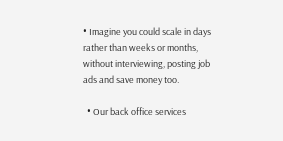• Imagine you could scale in days rather than weeks or months, without interviewing, posting job ads and save money too.

  • Our back office services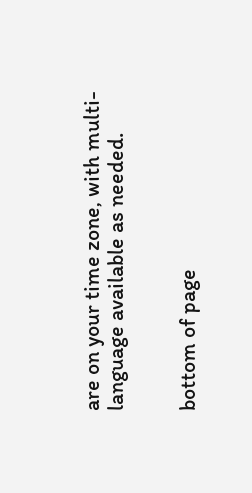are on your time zone, with multi-language available as needed.


bottom of page